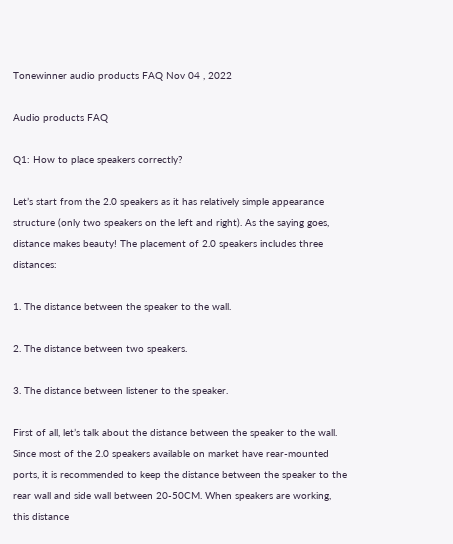Tonewinner audio products FAQ Nov 04 , 2022

Audio products FAQ

Q1: How to place speakers correctly?

Let’s start from the 2.0 speakers as it has relatively simple appearance structure (only two speakers on the left and right). As the saying goes, distance makes beauty! The placement of 2.0 speakers includes three distances:

1. The distance between the speaker to the wall.

2. The distance between two speakers.

3. The distance between listener to the speaker.

First of all, let’s talk about the distance between the speaker to the wall. Since most of the 2.0 speakers available on market have rear-mounted ports, it is recommended to keep the distance between the speaker to the rear wall and side wall between 20-50CM. When speakers are working, this distance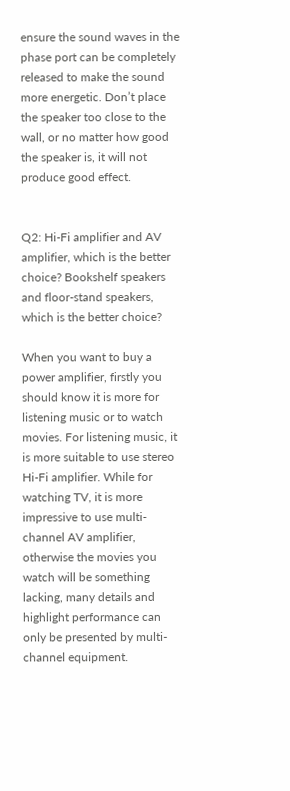ensure the sound waves in the phase port can be completely released to make the sound more energetic. Don’t place the speaker too close to the wall, or no matter how good the speaker is, it will not produce good effect.


Q2: Hi-Fi amplifier and AV amplifier, which is the better choice? Bookshelf speakers and floor-stand speakers, which is the better choice?

When you want to buy a power amplifier, firstly you should know it is more for listening music or to watch movies. For listening music, it is more suitable to use stereo Hi-Fi amplifier. While for watching TV, it is more impressive to use multi-channel AV amplifier, otherwise the movies you watch will be something lacking, many details and highlight performance can only be presented by multi-channel equipment.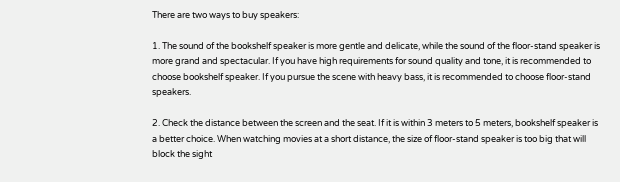There are two ways to buy speakers:

1. The sound of the bookshelf speaker is more gentle and delicate, while the sound of the floor-stand speaker is more grand and spectacular. If you have high requirements for sound quality and tone, it is recommended to choose bookshelf speaker. If you pursue the scene with heavy bass, it is recommended to choose floor-stand speakers.

2. Check the distance between the screen and the seat. If it is within 3 meters to 5 meters, bookshelf speaker is a better choice. When watching movies at a short distance, the size of floor-stand speaker is too big that will block the sight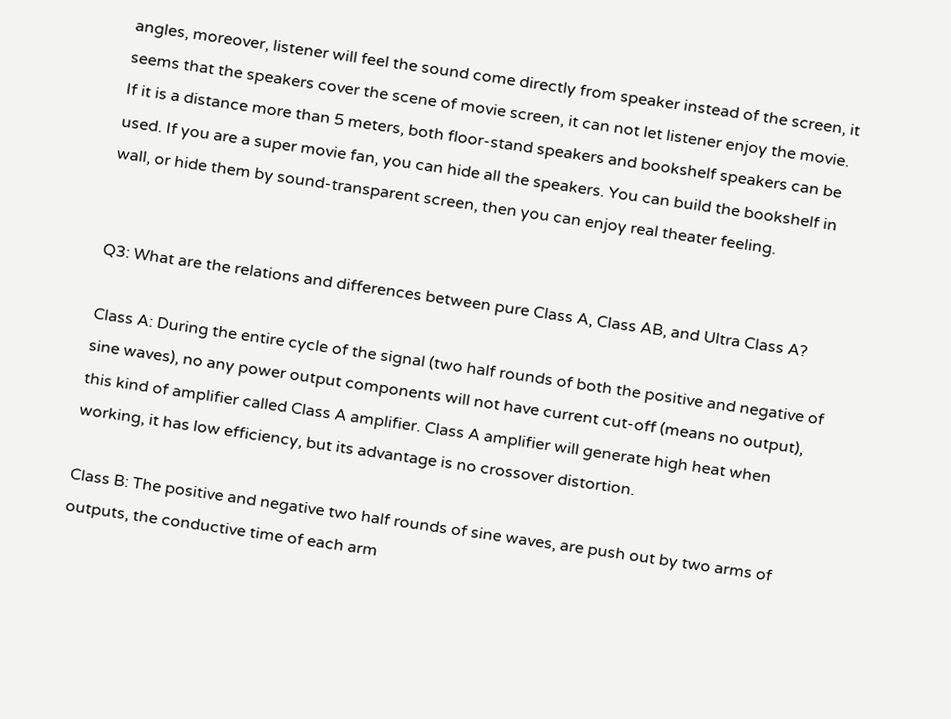angles, moreover, listener will feel the sound come directly from speaker instead of the screen, it seems that the speakers cover the scene of movie screen, it can not let listener enjoy the movie. If it is a distance more than 5 meters, both floor-stand speakers and bookshelf speakers can be used. If you are a super movie fan, you can hide all the speakers. You can build the bookshelf in wall, or hide them by sound-transparent screen, then you can enjoy real theater feeling.


Q3: What are the relations and differences between pure Class A, Class AB, and Ultra Class A?

Class A: During the entire cycle of the signal (two half rounds of both the positive and negative of sine waves), no any power output components will not have current cut-off (means no output), this kind of amplifier called Class A amplifier. Class A amplifier will generate high heat when working, it has low efficiency, but its advantage is no crossover distortion.

Class B: The positive and negative two half rounds of sine waves, are push out by two arms of outputs, the conductive time of each arm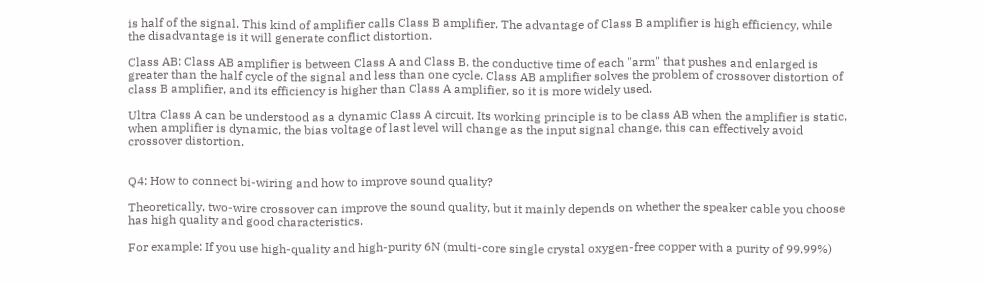is half of the signal. This kind of amplifier calls Class B amplifier. The advantage of Class B amplifier is high efficiency, while the disadvantage is it will generate conflict distortion.

Class AB: Class AB amplifier is between Class A and Class B. the conductive time of each "arm" that pushes and enlarged is greater than the half cycle of the signal and less than one cycle. Class AB amplifier solves the problem of crossover distortion of class B amplifier, and its efficiency is higher than Class A amplifier, so it is more widely used.

Ultra Class A can be understood as a dynamic Class A circuit. Its working principle is to be class AB when the amplifier is static, when amplifier is dynamic, the bias voltage of last level will change as the input signal change, this can effectively avoid crossover distortion.


Q4: How to connect bi-wiring and how to improve sound quality?

Theoretically, two-wire crossover can improve the sound quality, but it mainly depends on whether the speaker cable you choose has high quality and good characteristics.

For example: If you use high-quality and high-purity 6N (multi-core single crystal oxygen-free copper with a purity of 99.99%)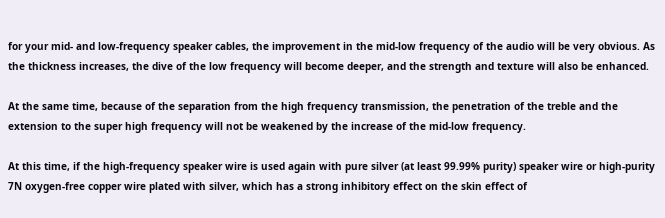for your mid- and low-frequency speaker cables, the improvement in the mid-low frequency of the audio will be very obvious. As the thickness increases, the dive of the low frequency will become deeper, and the strength and texture will also be enhanced.

At the same time, because of the separation from the high frequency transmission, the penetration of the treble and the extension to the super high frequency will not be weakened by the increase of the mid-low frequency.

At this time, if the high-frequency speaker wire is used again with pure silver (at least 99.99% purity) speaker wire or high-purity 7N oxygen-free copper wire plated with silver, which has a strong inhibitory effect on the skin effect of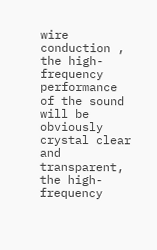wire conduction , the high-frequency performance of the sound will be obviously crystal clear and transparent, the high-frequency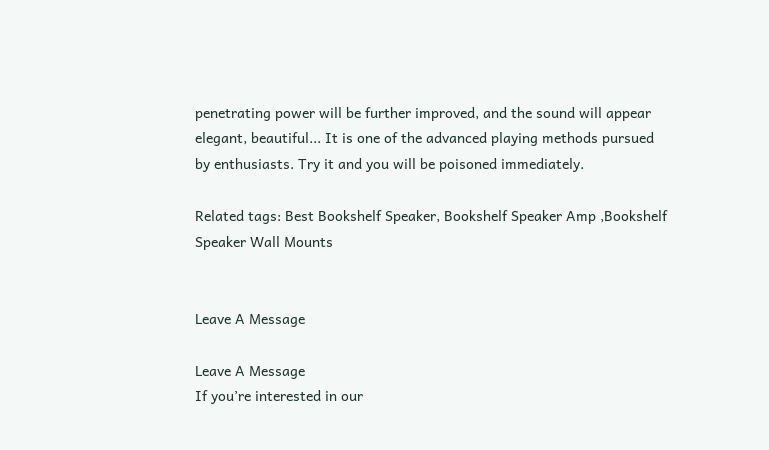penetrating power will be further improved, and the sound will appear elegant, beautiful... It is one of the advanced playing methods pursued by enthusiasts. Try it and you will be poisoned immediately.

Related tags: Best Bookshelf Speaker, Bookshelf Speaker Amp ,Bookshelf Speaker Wall Mounts


Leave A Message

Leave A Message
If you’re interested in our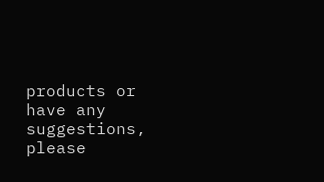products or have any suggestions, please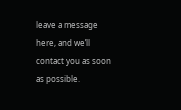leave a message here, and we’ll contact you as soon as possible.